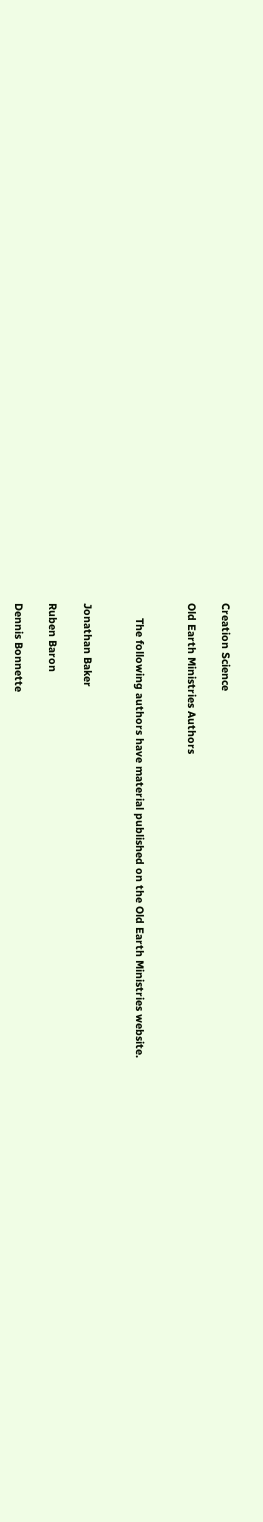Creation Science

Old Earth Ministries Authors


     The following authors have material published on the Old Earth Ministries website.


Jonathan Baker

Ruben Baron

Dennis Bonnette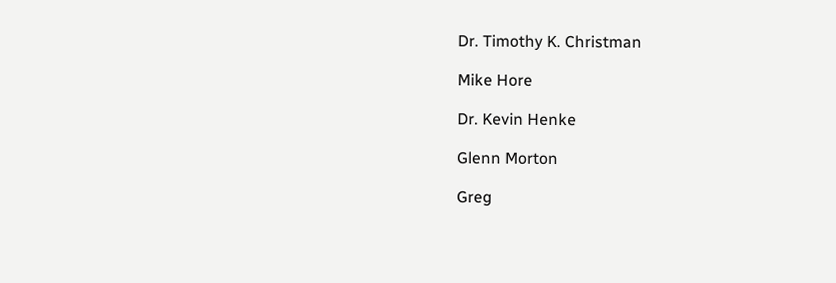Dr. Timothy K. Christman

Mike Hore

Dr. Kevin Henke

Glenn Morton

Greg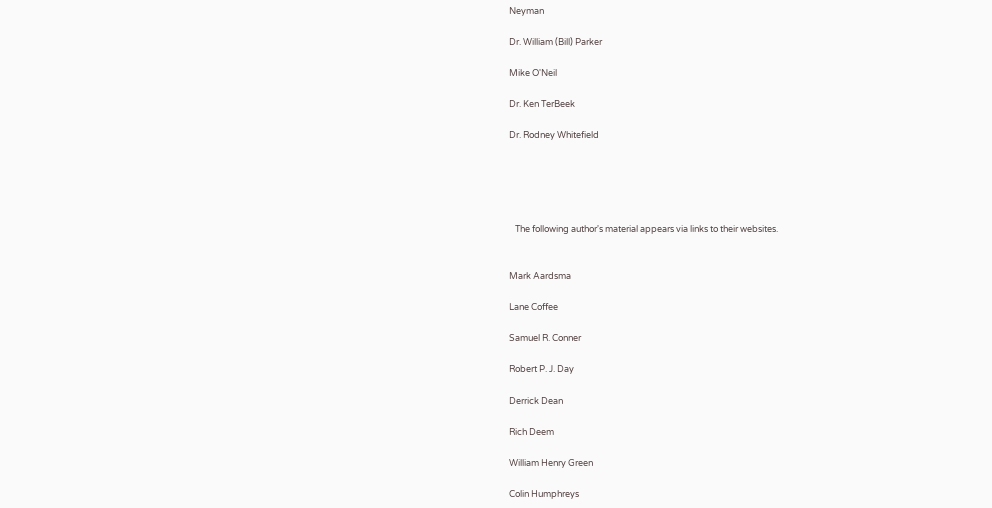Neyman

Dr. William (Bill) Parker

Mike O'Neil

Dr. Ken TerBeek

Dr. Rodney Whitefield





   The following author's material appears via links to their websites.


Mark Aardsma

Lane Coffee

Samuel R. Conner

Robert P. J. Day

Derrick Dean

Rich Deem

William Henry Green

Colin Humphreys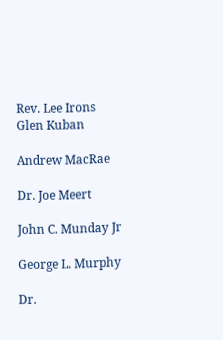Rev. Lee Irons
Glen Kuban

Andrew MacRae

Dr. Joe Meert

John C. Munday Jr

George L. Murphy

Dr.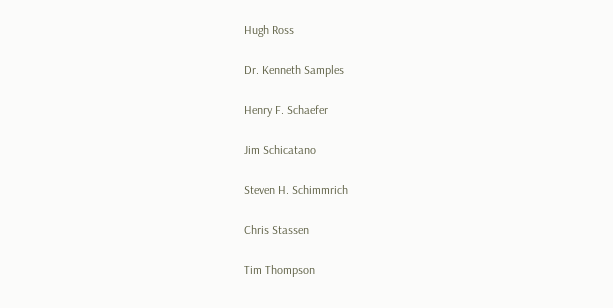Hugh Ross

Dr. Kenneth Samples

Henry F. Schaefer

Jim Schicatano

Steven H. Schimmrich

Chris Stassen

Tim Thompson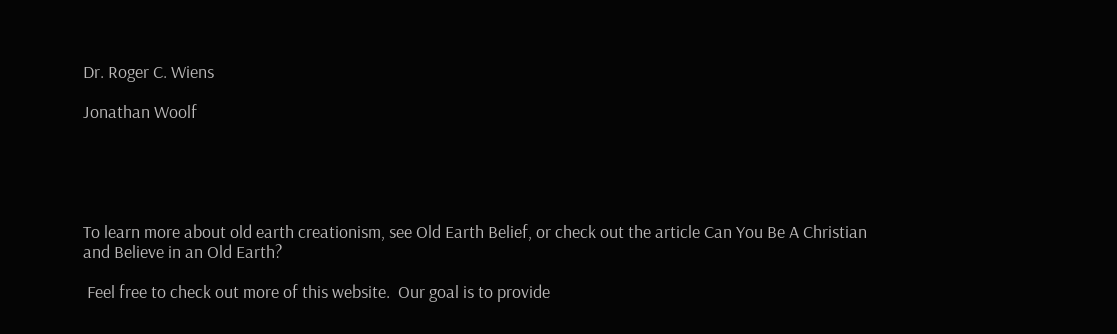Dr. Roger C. Wiens

Jonathan Woolf





To learn more about old earth creationism, see Old Earth Belief, or check out the article Can You Be A Christian and Believe in an Old Earth?

 Feel free to check out more of this website.  Our goal is to provide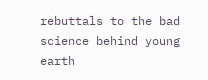rebuttals to the bad science behind young earth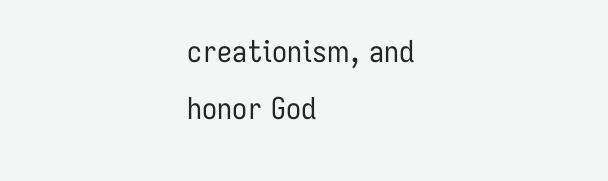creationism, and honor God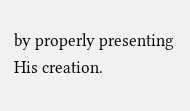by properly presenting His creation.